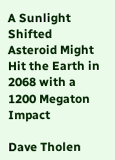A Sunlight Shifted Asteroid Might Hit the Earth in 2068 with a 1200 Megaton Impact

Dave Tholen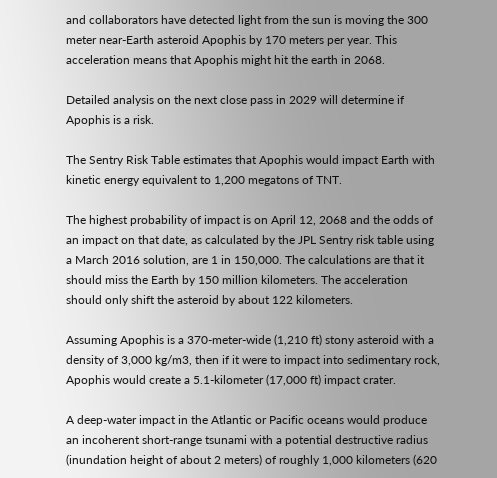and collaborators have detected light from the sun is moving the 300 meter near-Earth asteroid Apophis by 170 meters per year. This acceleration means that Apophis might hit the earth in 2068.

Detailed analysis on the next close pass in 2029 will determine if Apophis is a risk.

The Sentry Risk Table estimates that Apophis would impact Earth with kinetic energy equivalent to 1,200 megatons of TNT.

The highest probability of impact is on April 12, 2068 and the odds of an impact on that date, as calculated by the JPL Sentry risk table using a March 2016 solution, are 1 in 150,000. The calculations are that it should miss the Earth by 150 million kilometers. The acceleration should only shift the asteroid by about 122 kilometers.

Assuming Apophis is a 370-meter-wide (1,210 ft) stony asteroid with a density of 3,000 kg/m3, then if it were to impact into sedimentary rock, Apophis would create a 5.1-kilometer (17,000 ft) impact crater.

A deep-water impact in the Atlantic or Pacific oceans would produce an incoherent short-range tsunami with a potential destructive radius (inundation height of about 2 meters) of roughly 1,000 kilometers (620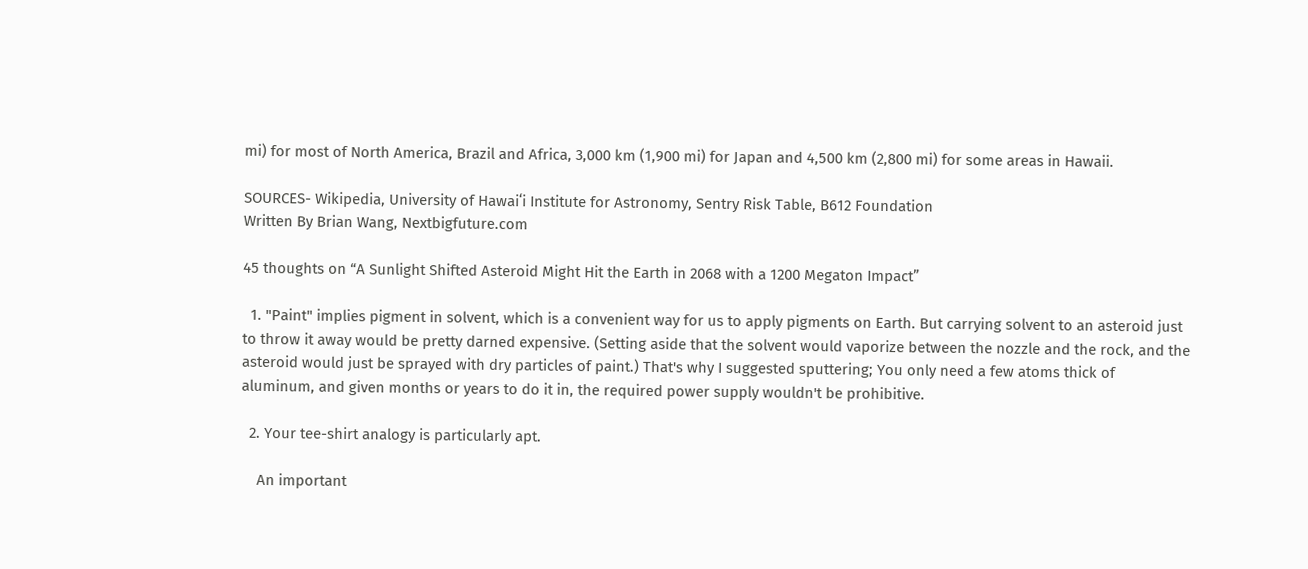mi) for most of North America, Brazil and Africa, 3,000 km (1,900 mi) for Japan and 4,500 km (2,800 mi) for some areas in Hawaii.

SOURCES- Wikipedia, University of Hawaiʻi Institute for Astronomy, Sentry Risk Table, B612 Foundation
Written By Brian Wang, Nextbigfuture.com

45 thoughts on “A Sunlight Shifted Asteroid Might Hit the Earth in 2068 with a 1200 Megaton Impact”

  1. "Paint" implies pigment in solvent, which is a convenient way for us to apply pigments on Earth. But carrying solvent to an asteroid just to throw it away would be pretty darned expensive. (Setting aside that the solvent would vaporize between the nozzle and the rock, and the asteroid would just be sprayed with dry particles of paint.) That's why I suggested sputtering; You only need a few atoms thick of aluminum, and given months or years to do it in, the required power supply wouldn't be prohibitive.

  2. Your tee-shirt analogy is particularly apt.

    An important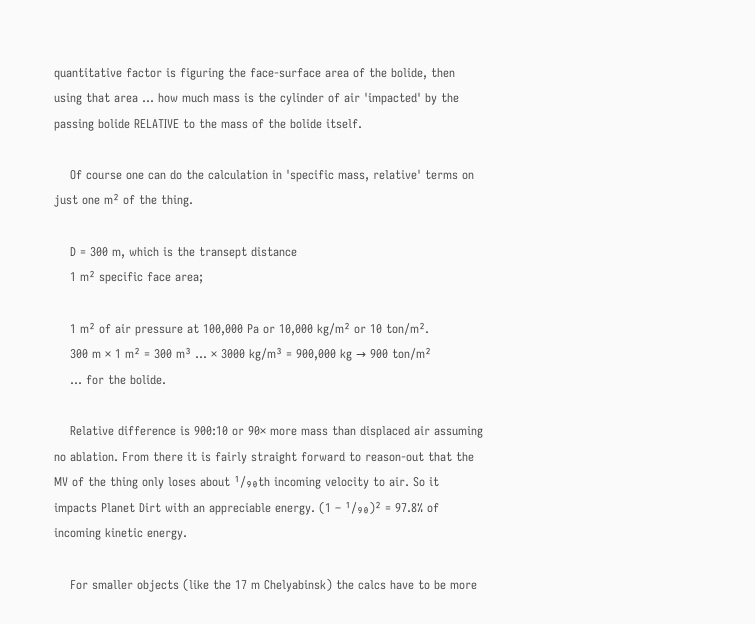quantitative factor is figuring the face-surface area of the bolide, then using that area … how much mass is the cylinder of air 'impacted' by the passing bolide RELATIVE to the mass of the bolide itself.

    Of course one can do the calculation in 'specific mass, relative' terms on just one m² of the thing.

    D = 300 m, which is the transept distance
    1 m² specific face area;

    1 m² of air pressure at 100,000 Pa or 10,000 kg/m² or 10 ton/m².
    300 m × 1 m² = 300 m³ … × 3000 kg/m³ = 900,000 kg → 900 ton/m²
    … for the bolide.

    Relative difference is 900:10 or 90× more mass than displaced air assuming no ablation. From there it is fairly straight forward to reason-out that the MV of the thing only loses about ¹⁄₉₀th incoming velocity to air. So it impacts Planet Dirt with an appreciable energy. (1 – ¹⁄₉₀)² = 97.8% of incoming kinetic energy.

    For smaller objects (like the 17 m Chelyabinsk) the calcs have to be more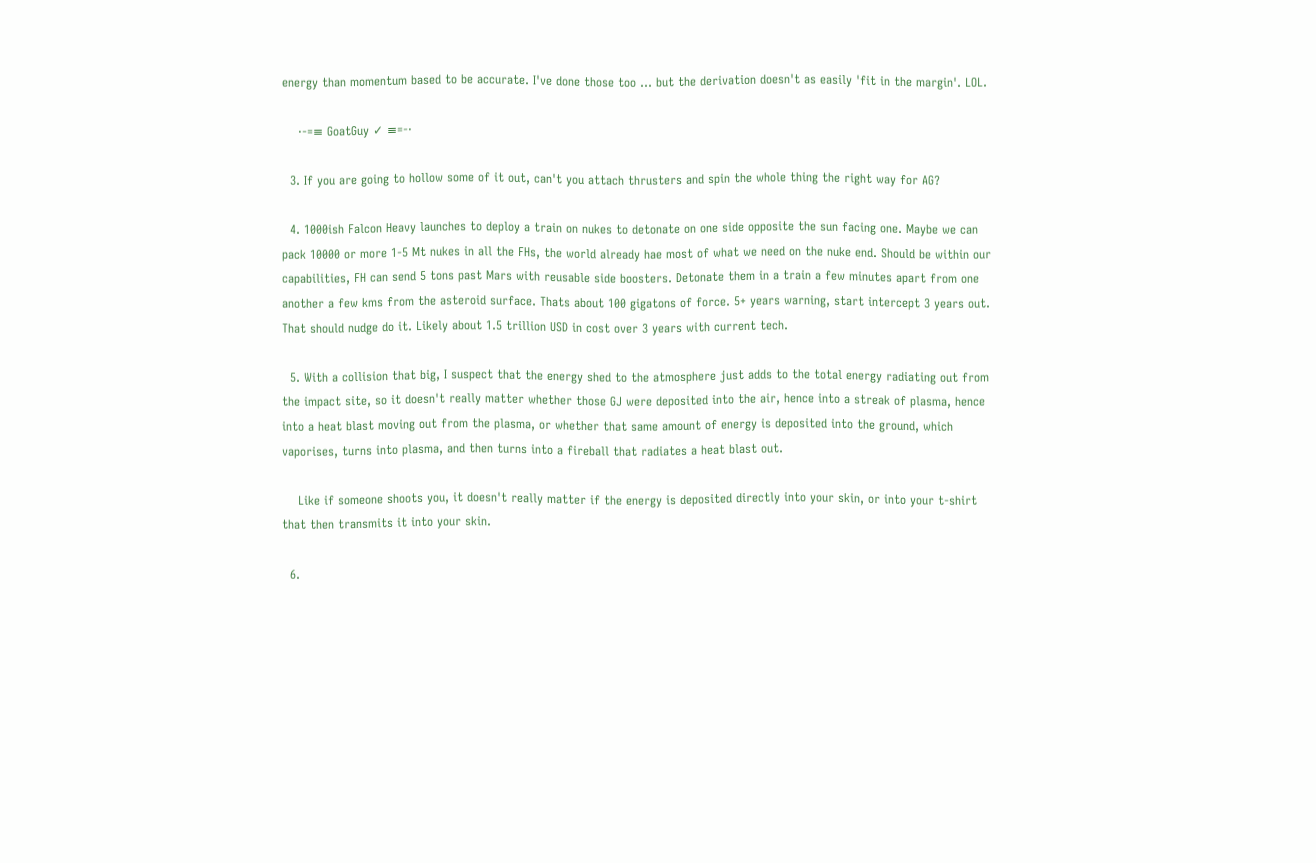energy than momentum based to be accurate. I've done those too … but the derivation doesn't as easily 'fit in the margin'. LOL.

    ⋅-=≡ GoatGuy ✓ ≡=-⋅

  3. If you are going to hollow some of it out, can't you attach thrusters and spin the whole thing the right way for AG?

  4. 1000ish Falcon Heavy launches to deploy a train on nukes to detonate on one side opposite the sun facing one. Maybe we can pack 10000 or more 1-5 Mt nukes in all the FHs, the world already hae most of what we need on the nuke end. Should be within our capabilities, FH can send 5 tons past Mars with reusable side boosters. Detonate them in a train a few minutes apart from one another a few kms from the asteroid surface. Thats about 100 gigatons of force. 5+ years warning, start intercept 3 years out. That should nudge do it. Likely about 1.5 trillion USD in cost over 3 years with current tech.

  5. With a collision that big, I suspect that the energy shed to the atmosphere just adds to the total energy radiating out from the impact site, so it doesn't really matter whether those GJ were deposited into the air, hence into a streak of plasma, hence into a heat blast moving out from the plasma, or whether that same amount of energy is deposited into the ground, which vaporises, turns into plasma, and then turns into a fireball that radiates a heat blast out.

    Like if someone shoots you, it doesn't really matter if the energy is deposited directly into your skin, or into your t-shirt that then transmits it into your skin.

  6.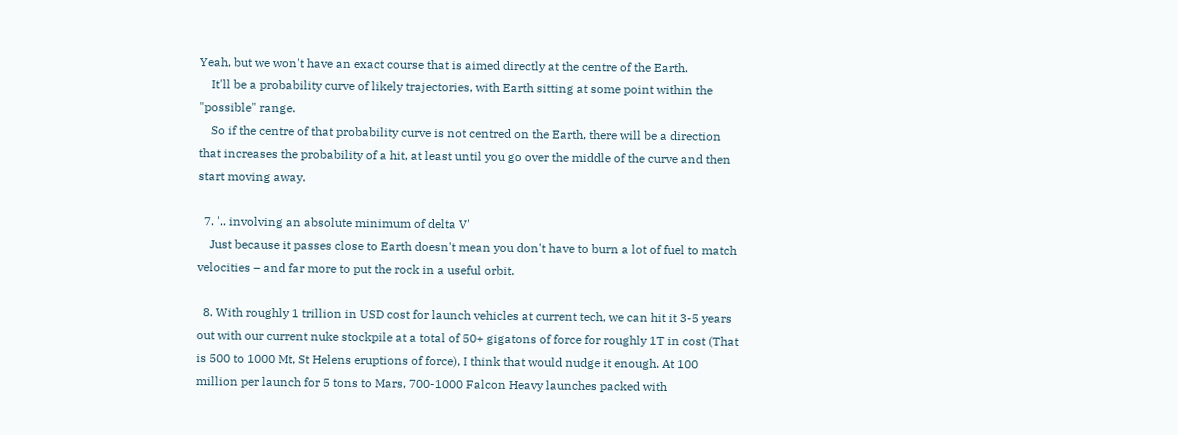Yeah, but we won't have an exact course that is aimed directly at the centre of the Earth.
    It'll be a probability curve of likely trajectories, with Earth sitting at some point within the "possible" range.
    So if the centre of that probability curve is not centred on the Earth, there will be a direction that increases the probability of a hit, at least until you go over the middle of the curve and then start moving away.

  7. '.. involving an absolute minimum of delta V'
    Just because it passes close to Earth doesn't mean you don't have to burn a lot of fuel to match velocities – and far more to put the rock in a useful orbit.

  8. With roughly 1 trillion in USD cost for launch vehicles at current tech, we can hit it 3-5 years out with our current nuke stockpile at a total of 50+ gigatons of force for roughly 1T in cost (That is 500 to 1000 Mt, St Helens eruptions of force), I think that would nudge it enough. At 100 million per launch for 5 tons to Mars, 700-1000 Falcon Heavy launches packed with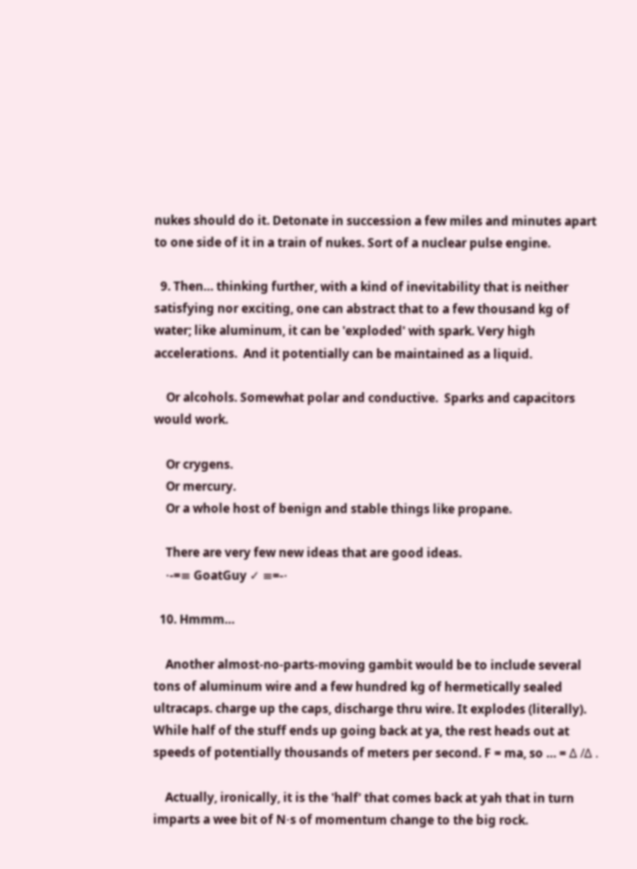nukes should do it. Detonate in succession a few miles and minutes apart to one side of it in a train of nukes. Sort of a nuclear pulse engine.

  9. Then… thinking further, with a kind of inevitability that is neither satisfying nor exciting, one can abstract that to a few thousand kg of water; like aluminum, it can be 'exploded' with spark. Very high accelerations.  And it potentially can be maintained as a liquid.

    Or alcohols. Somewhat polar and conductive.  Sparks and capacitors would work.

    Or crygens.
    Or mercury.
    Or a whole host of benign and stable things like propane.

    There are very few new ideas that are good ideas.
    ⋅-=≡ GoatGuy ✓ ≡=-⋅

  10. Hmmm…

    Another almost-no-parts-moving gambit would be to include several tons of aluminum wire and a few hundred kg of hermetically sealed ultracaps. charge up the caps, discharge thru wire. It explodes (literally).  While half of the stuff ends up going back at ya, the rest heads out at speeds of potentially thousands of meters per second. F = ma, so … = Δ /Δ .

    Actually, ironically, it is the 'half' that comes back at yah that in turn imparts a wee bit of N⋅s of momentum change to the big rock.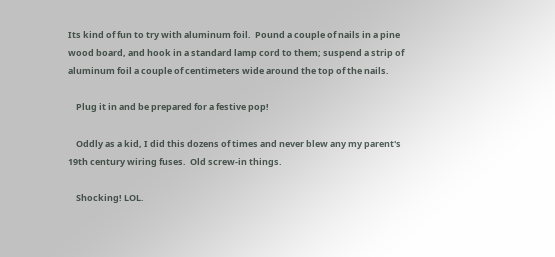Its kind of fun to try with aluminum foil.  Pound a couple of nails in a pine wood board, and hook in a standard lamp cord to them; suspend a strip of aluminum foil a couple of centimeters wide around the top of the nails.

    Plug it in and be prepared for a festive pop!

    Oddly as a kid, I did this dozens of times and never blew any my parent's 19th century wiring fuses.  Old screw-in things.

    Shocking! LOL.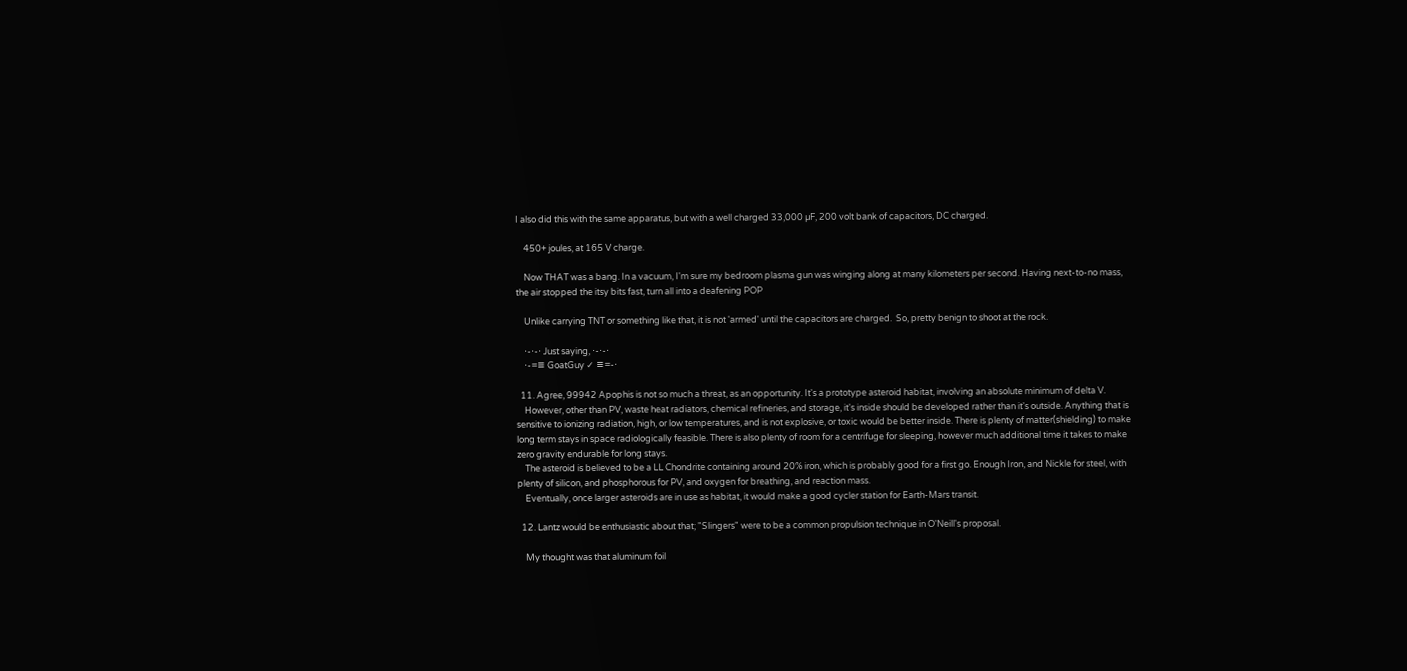I also did this with the same apparatus, but with a well charged 33,000 µF, 200 volt bank of capacitors, DC charged.

    450+ joules, at 165 V charge.

    Now THAT was a bang. In a vacuum, I'm sure my bedroom plasma gun was winging along at many kilometers per second. Having next-to-no mass, the air stopped the itsy bits fast, turn all into a deafening POP

    Unlike carrying TNT or something like that, it is not 'armed' until the capacitors are charged.  So, pretty benign to shoot at the rock.

    ⋅-⋅-⋅ Just saying, ⋅-⋅-⋅
    ⋅-=≡ GoatGuy ✓ ≡=-⋅

  11. Agree, 99942 Apophis is not so much a threat, as an opportunity. It's a prototype asteroid habitat, involving an absolute minimum of delta V.
    However, other than PV, waste heat radiators, chemical refineries, and storage, it's inside should be developed rather than it's outside. Anything that is sensitive to ionizing radiation, high, or low temperatures, and is not explosive, or toxic would be better inside. There is plenty of matter(shielding) to make long term stays in space radiologically feasible. There is also plenty of room for a centrifuge for sleeping, however much additional time it takes to make zero gravity endurable for long stays.
    The asteroid is believed to be a LL Chondrite containing around 20% iron, which is probably good for a first go. Enough Iron, and Nickle for steel, with plenty of silicon, and phosphorous for PV, and oxygen for breathing, and reaction mass.
    Eventually, once larger asteroids are in use as habitat, it would make a good cycler station for Earth-Mars transit.

  12. Lantz would be enthusiastic about that; "Slingers" were to be a common propulsion technique in O'Neill's proposal.

    My thought was that aluminum foil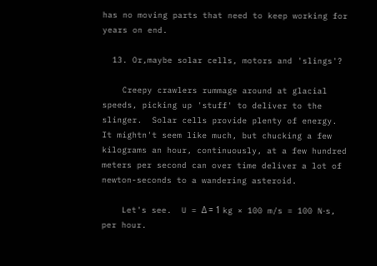has no moving parts that need to keep working for years on end.

  13. Or,maybe solar cells, motors and 'slings'?

    Creepy crawlers rummage around at glacial speeds, picking up 'stuff' to deliver to the slinger.  Solar cells provide plenty of energy.  It mightn't seem like much, but chucking a few kilograms an hour, continuously, at a few hundred meters per second can over time deliver a lot of newton-seconds to a wandering asteroid.

    Let's see.  U = Δ = 1 kg × 100 m/s = 100 N⋅s, per hour.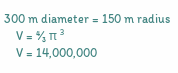300 m diameter = 150 m radius
    V = ⁴⁄₃ π ³
    V = 14,000,000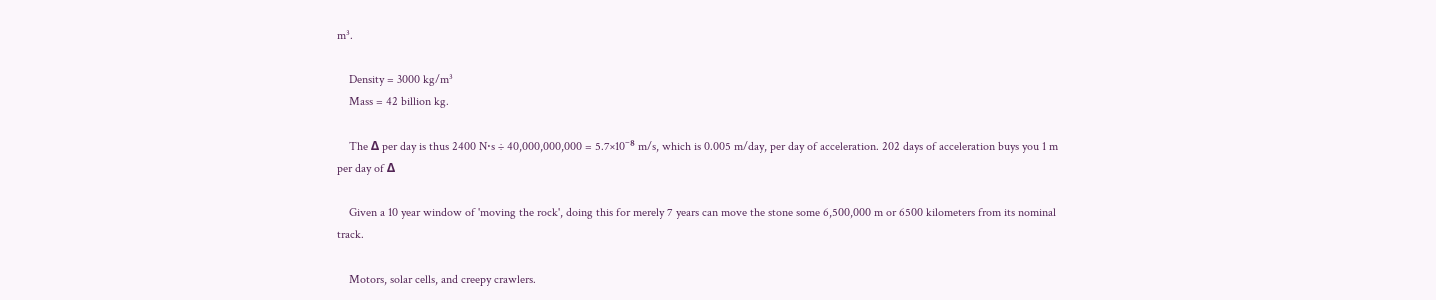m³.

    Density = 3000 kg/m³
    Mass = 42 billion kg.

    The Δ per day is thus 2400 N⋅s ÷ 40,000,000,000 = 5.7×10⁻⁸ m/s, which is 0.005 m/day, per day of acceleration. 202 days of acceleration buys you 1 m per day of Δ

    Given a 10 year window of 'moving the rock', doing this for merely 7 years can move the stone some 6,500,000 m or 6500 kilometers from its nominal track.

    Motors, solar cells, and creepy crawlers.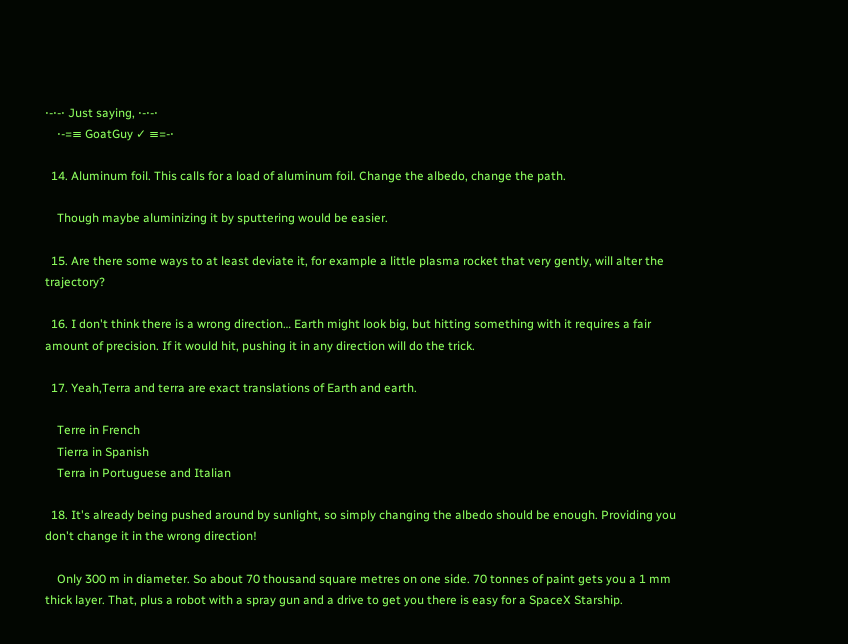⋅-⋅-⋅ Just saying, ⋅-⋅-⋅
    ⋅-=≡ GoatGuy ✓ ≡=-⋅

  14. Aluminum foil. This calls for a load of aluminum foil. Change the albedo, change the path.

    Though maybe aluminizing it by sputtering would be easier.

  15. Are there some ways to at least deviate it, for example a little plasma rocket that very gently, will alter the trajectory?

  16. I don't think there is a wrong direction… Earth might look big, but hitting something with it requires a fair amount of precision. If it would hit, pushing it in any direction will do the trick.

  17. Yeah,Terra and terra are exact translations of Earth and earth.

    Terre in French
    Tierra in Spanish
    Terra in Portuguese and Italian

  18. It's already being pushed around by sunlight, so simply changing the albedo should be enough. Providing you don't change it in the wrong direction!

    Only 300 m in diameter. So about 70 thousand square metres on one side. 70 tonnes of paint gets you a 1 mm thick layer. That, plus a robot with a spray gun and a drive to get you there is easy for a SpaceX Starship.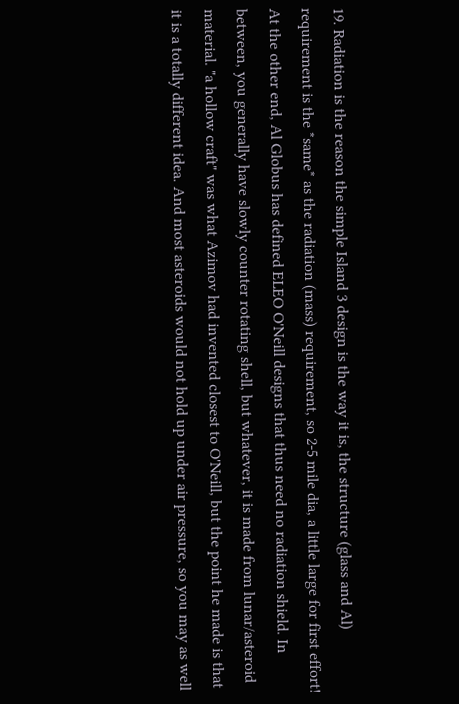19. Radiation is the reason the simple Island 3 design is the way it is, the structure (glass and Al) requirement is the *same* as the radiation (mass) requirement, so 2-5 mile dia, a little large for first effort! At the other end, Al Globus has defined ELEO O'Neill designs that thus need no radiation shield. In between, you generally have slowly counter rotating shell, but whatever, it is made from lunar/asteroid material. "a hollow craft" was what Azimov had invented closest to O'Neill, but the point he made is that it is a totally different idea. And most asteroids would not hold up under air pressure, so you may as well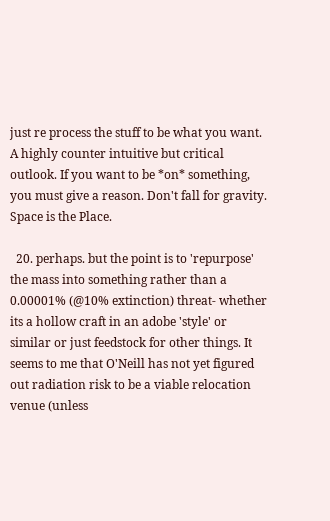just re process the stuff to be what you want. A highly counter intuitive but critical outlook. If you want to be *on* something, you must give a reason. Don't fall for gravity. Space is the Place.

  20. perhaps. but the point is to 'repurpose' the mass into something rather than a 0.00001% (@10% extinction) threat- whether its a hollow craft in an adobe 'style' or similar or just feedstock for other things. It seems to me that O'Neill has not yet figured out radiation risk to be a viable relocation venue (unless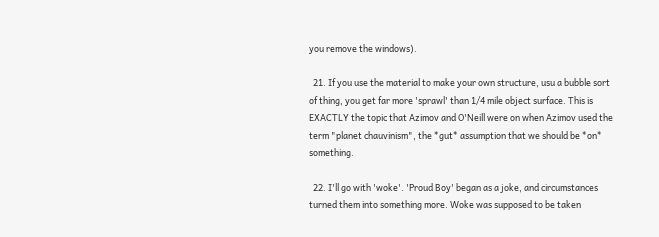you remove the windows).

  21. If you use the material to make your own structure, usu a bubble sort of thing, you get far more 'sprawl' than 1/4 mile object surface. This is EXACTLY the topic that Azimov and O'Neill were on when Azimov used the term "planet chauvinism", the *gut* assumption that we should be *on* something.

  22. I'll go with 'woke'. 'Proud Boy' began as a joke, and circumstances turned them into something more. Woke was supposed to be taken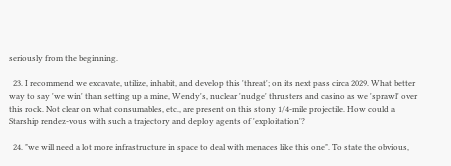seriously from the beginning.

  23. I recommend we excavate, utilize, inhabit, and develop this 'threat'; on its next pass circa 2029. What better way to say 'we win' than setting up a mine, Wendy's, nuclear 'nudge' thrusters and casino as we 'sprawl' over this rock. Not clear on what consumables, etc., are present on this stony 1/4-mile projectile. How could a Starship rendez-vous with such a trajectory and deploy agents of 'exploitation'?

  24. "we will need a lot more infrastructure in space to deal with menaces like this one". To state the obvious,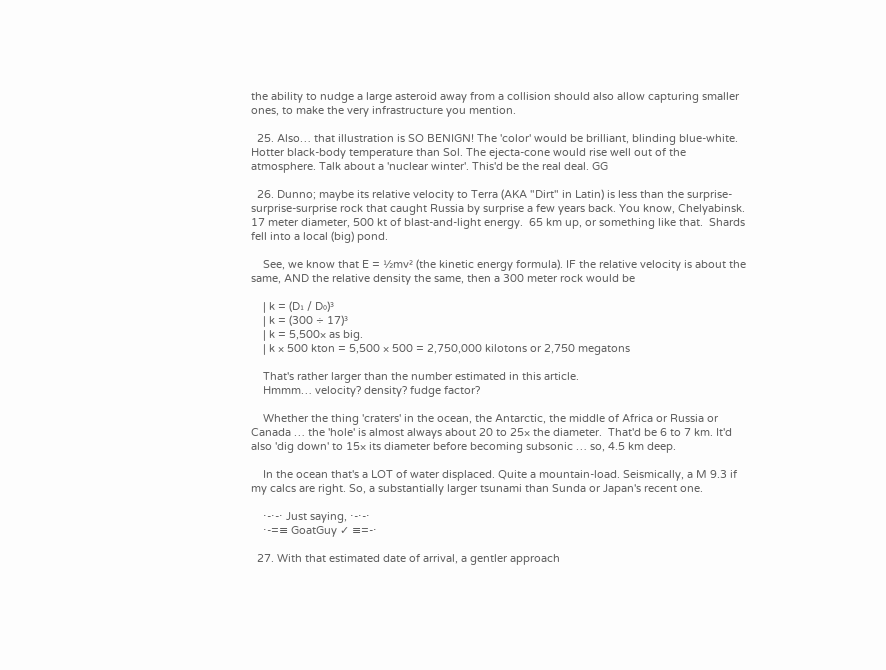the ability to nudge a large asteroid away from a collision should also allow capturing smaller ones, to make the very infrastructure you mention.

  25. Also… that illustration is SO BENIGN! The 'color' would be brilliant, blinding blue-white. Hotter black-body temperature than Sol. The ejecta-cone would rise well out of the atmosphere. Talk about a 'nuclear winter'. This'd be the real deal. GG

  26. Dunno; maybe its relative velocity to Terra (AKA "Dirt" in Latin) is less than the surprise-surprise-surprise rock that caught Russia by surprise a few years back. You know, Chelyabinsk. 17 meter diameter, 500 kt of blast-and-light energy.  65 km up, or something like that.  Shards fell into a local (big) pond.

    See, we know that E = ½mv² (the kinetic energy formula). IF the relative velocity is about the same, AND the relative density the same, then a 300 meter rock would be

    | k = (D₁ / D₀)³
    | k = (300 ÷ 17)³
    | k = 5,500× as big.
    | k × 500 kton = 5,500 × 500 = 2,750,000 kilotons or 2,750 megatons

    That's rather larger than the number estimated in this article.
    Hmmm… velocity? density? fudge factor?

    Whether the thing 'craters' in the ocean, the Antarctic, the middle of Africa or Russia or Canada … the 'hole' is almost always about 20 to 25× the diameter.  That'd be 6 to 7 km. It'd also 'dig down' to 15× its diameter before becoming subsonic … so, 4.5 km deep.

    In the ocean that's a LOT of water displaced. Quite a mountain-load. Seismically, a M 9.3 if my calcs are right. So, a substantially larger tsunami than Sunda or Japan's recent one.

    ⋅-⋅-⋅ Just saying, ⋅-⋅-⋅
    ⋅-=≡ GoatGuy ✓ ≡=-⋅

  27. With that estimated date of arrival, a gentler approach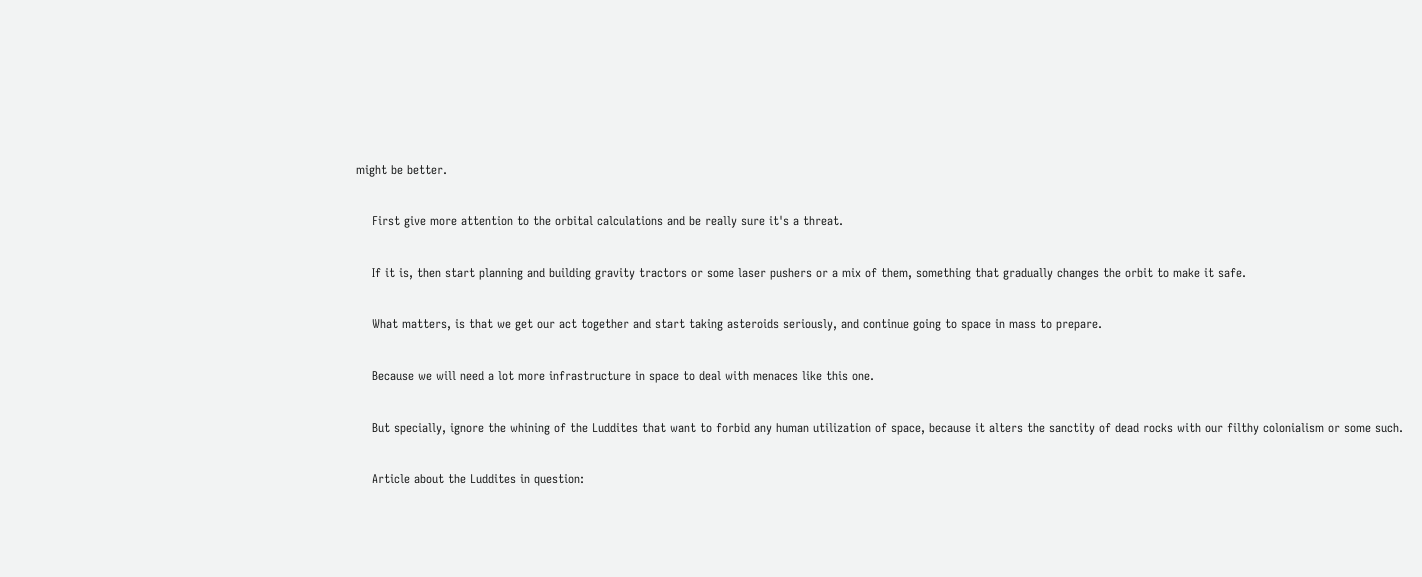might be better.

    First give more attention to the orbital calculations and be really sure it's a threat.

    If it is, then start planning and building gravity tractors or some laser pushers or a mix of them, something that gradually changes the orbit to make it safe.

    What matters, is that we get our act together and start taking asteroids seriously, and continue going to space in mass to prepare.

    Because we will need a lot more infrastructure in space to deal with menaces like this one.

    But specially, ignore the whining of the Luddites that want to forbid any human utilization of space, because it alters the sanctity of dead rocks with our filthy colonialism or some such.

    Article about the Luddites in question: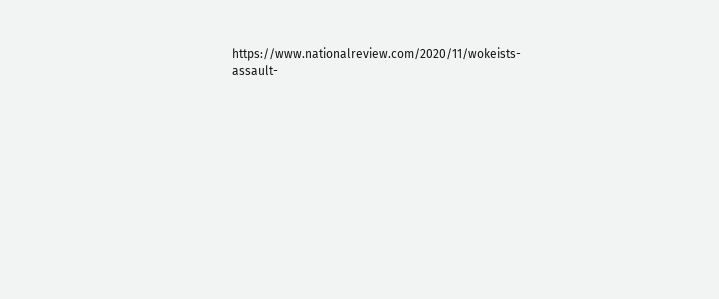https://www.nationalreview.com/2020/11/wokeists-assault-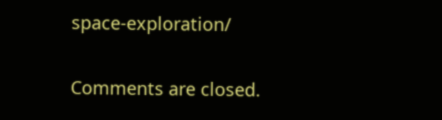space-exploration/

Comments are closed.